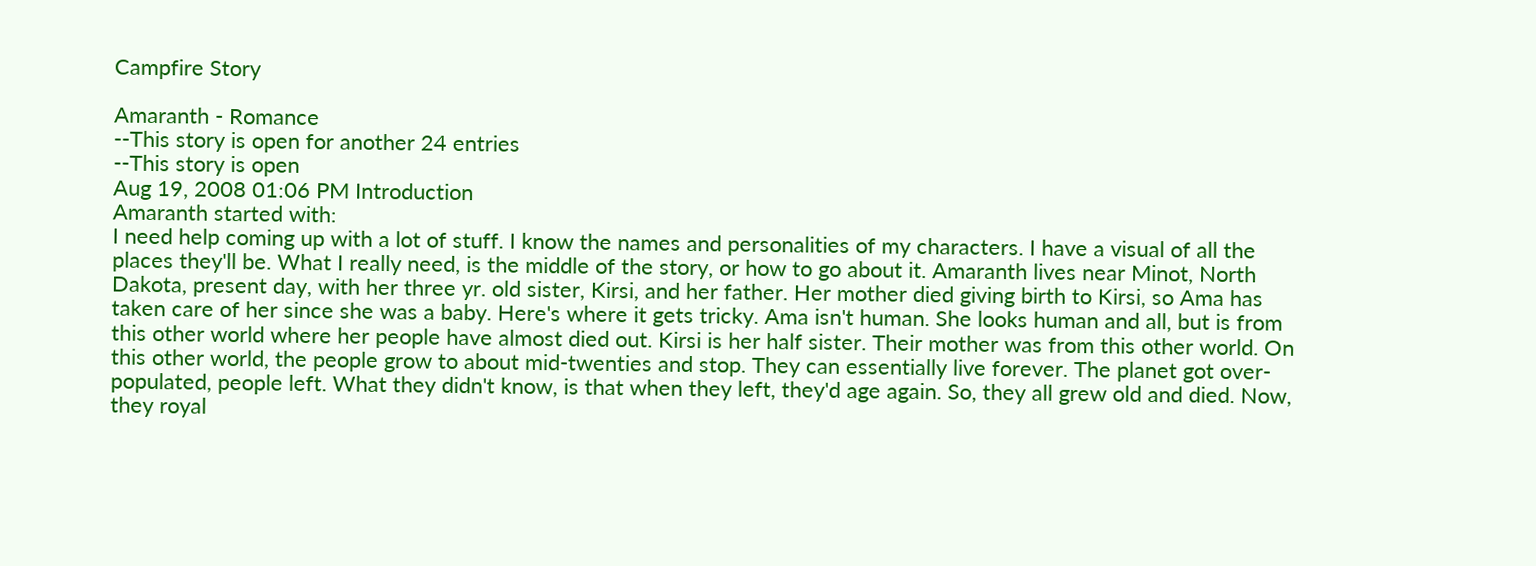Campfire Story

Amaranth - Romance
--This story is open for another 24 entries
--This story is open
Aug 19, 2008 01:06 PM Introduction
Amaranth started with:
I need help coming up with a lot of stuff. I know the names and personalities of my characters. I have a visual of all the places they'll be. What I really need, is the middle of the story, or how to go about it. Amaranth lives near Minot, North Dakota, present day, with her three yr. old sister, Kirsi, and her father. Her mother died giving birth to Kirsi, so Ama has taken care of her since she was a baby. Here's where it gets tricky. Ama isn't human. She looks human and all, but is from this other world where her people have almost died out. Kirsi is her half sister. Their mother was from this other world. On this other world, the people grow to about mid-twenties and stop. They can essentially live forever. The planet got over-populated, people left. What they didn't know, is that when they left, they'd age again. So, they all grew old and died. Now, they royal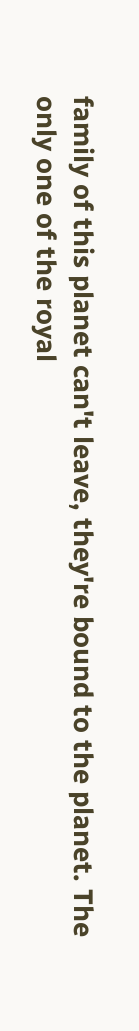family of this planet can't leave, they're bound to the planet. The only one of the royal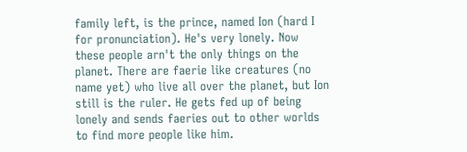family left, is the prince, named Ion (hard I for pronunciation). He's very lonely. Now these people arn't the only things on the planet. There are faerie like creatures (no name yet) who live all over the planet, but Ion still is the ruler. He gets fed up of being lonely and sends faeries out to other worlds to find more people like him.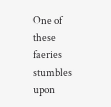One of these faeries stumbles upon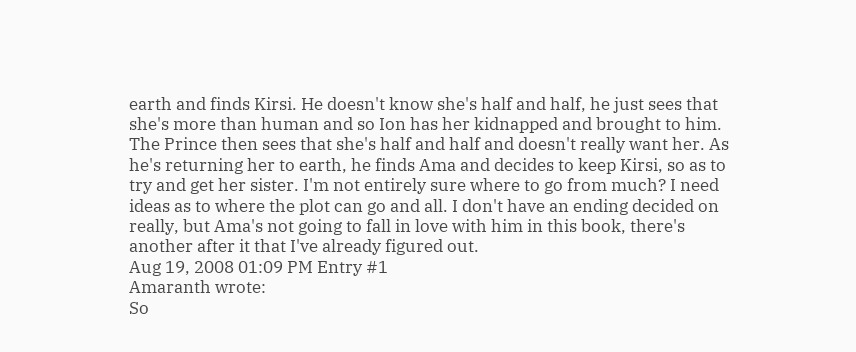earth and finds Kirsi. He doesn't know she's half and half, he just sees that she's more than human and so Ion has her kidnapped and brought to him. The Prince then sees that she's half and half and doesn't really want her. As he's returning her to earth, he finds Ama and decides to keep Kirsi, so as to try and get her sister. I'm not entirely sure where to go from much? I need ideas as to where the plot can go and all. I don't have an ending decided on really, but Ama's not going to fall in love with him in this book, there's another after it that I've already figured out.
Aug 19, 2008 01:09 PM Entry #1
Amaranth wrote:
So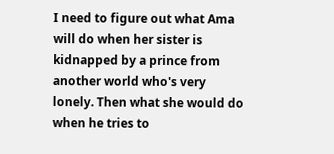I need to figure out what Ama will do when her sister is kidnapped by a prince from another world who's very lonely. Then what she would do when he tries to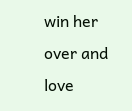win her over and love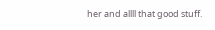her and allll that good stuff.